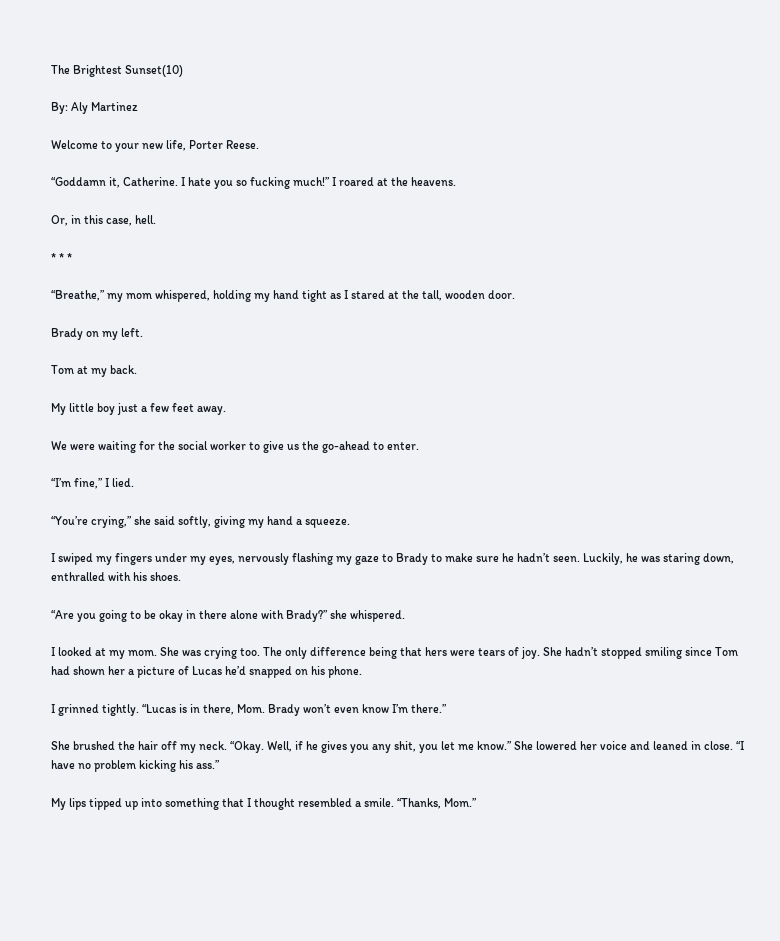The Brightest Sunset(10)

By: Aly Martinez

Welcome to your new life, Porter Reese.

“Goddamn it, Catherine. I hate you so fucking much!” I roared at the heavens.

Or, in this case, hell.

* * *

“Breathe,” my mom whispered, holding my hand tight as I stared at the tall, wooden door.

Brady on my left.

Tom at my back.

My little boy just a few feet away.

We were waiting for the social worker to give us the go-ahead to enter.

“I’m fine,” I lied.

“You’re crying,” she said softly, giving my hand a squeeze.

I swiped my fingers under my eyes, nervously flashing my gaze to Brady to make sure he hadn’t seen. Luckily, he was staring down, enthralled with his shoes.

“Are you going to be okay in there alone with Brady?” she whispered.

I looked at my mom. She was crying too. The only difference being that hers were tears of joy. She hadn’t stopped smiling since Tom had shown her a picture of Lucas he’d snapped on his phone.

I grinned tightly. “Lucas is in there, Mom. Brady won’t even know I’m there.”

She brushed the hair off my neck. “Okay. Well, if he gives you any shit, you let me know.” She lowered her voice and leaned in close. “I have no problem kicking his ass.”

My lips tipped up into something that I thought resembled a smile. “Thanks, Mom.”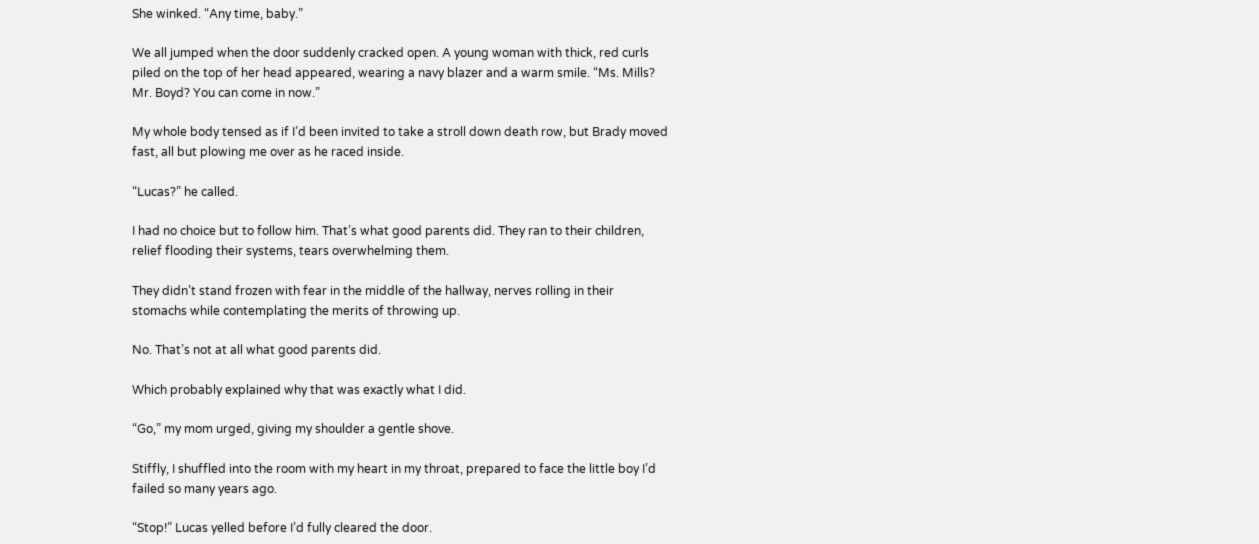She winked. “Any time, baby.”

We all jumped when the door suddenly cracked open. A young woman with thick, red curls piled on the top of her head appeared, wearing a navy blazer and a warm smile. “Ms. Mills? Mr. Boyd? You can come in now.”

My whole body tensed as if I’d been invited to take a stroll down death row, but Brady moved fast, all but plowing me over as he raced inside.

“Lucas?” he called.

I had no choice but to follow him. That’s what good parents did. They ran to their children, relief flooding their systems, tears overwhelming them.

They didn’t stand frozen with fear in the middle of the hallway, nerves rolling in their stomachs while contemplating the merits of throwing up.

No. That’s not at all what good parents did.

Which probably explained why that was exactly what I did.

“Go,” my mom urged, giving my shoulder a gentle shove.

Stiffly, I shuffled into the room with my heart in my throat, prepared to face the little boy I’d failed so many years ago.

“Stop!” Lucas yelled before I’d fully cleared the door.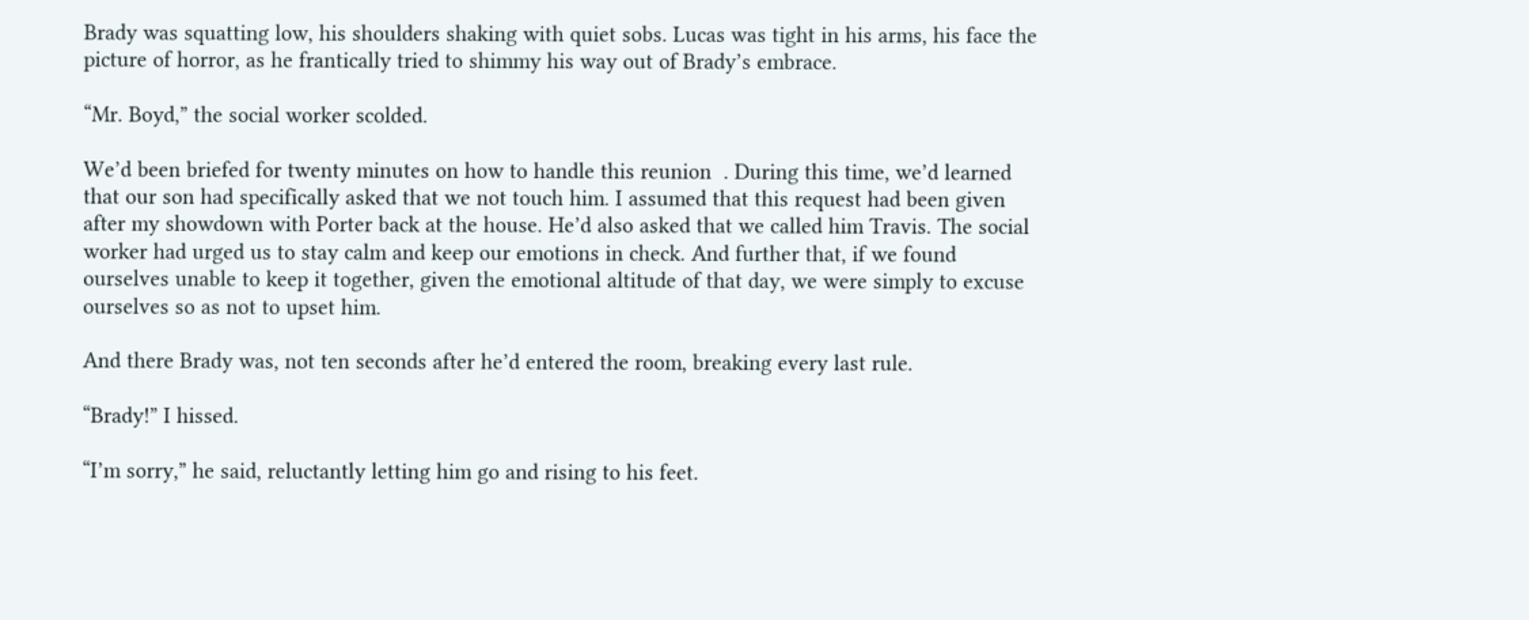Brady was squatting low, his shoulders shaking with quiet sobs. Lucas was tight in his arms, his face the picture of horror, as he frantically tried to shimmy his way out of Brady’s embrace.

“Mr. Boyd,” the social worker scolded.

We’d been briefed for twenty minutes on how to handle this reunion  . During this time, we’d learned that our son had specifically asked that we not touch him. I assumed that this request had been given after my showdown with Porter back at the house. He’d also asked that we called him Travis. The social worker had urged us to stay calm and keep our emotions in check. And further that, if we found ourselves unable to keep it together, given the emotional altitude of that day, we were simply to excuse ourselves so as not to upset him.

And there Brady was, not ten seconds after he’d entered the room, breaking every last rule.

“Brady!” I hissed.

“I’m sorry,” he said, reluctantly letting him go and rising to his feet.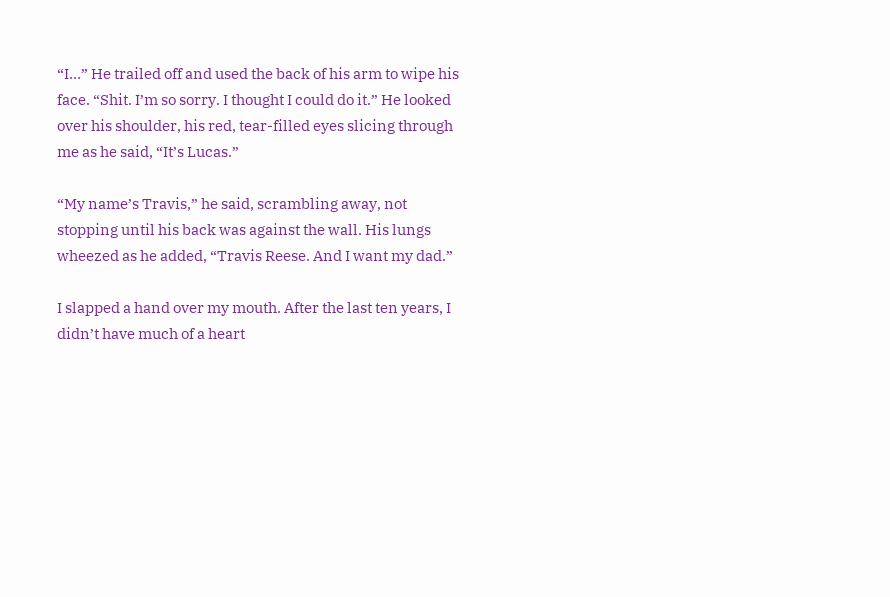“I…” He trailed off and used the back of his arm to wipe his face. “Shit. I’m so sorry. I thought I could do it.” He looked over his shoulder, his red, tear-filled eyes slicing through me as he said, “It’s Lucas.”

“My name’s Travis,” he said, scrambling away, not stopping until his back was against the wall. His lungs wheezed as he added, “Travis Reese. And I want my dad.”

I slapped a hand over my mouth. After the last ten years, I didn’t have much of a heart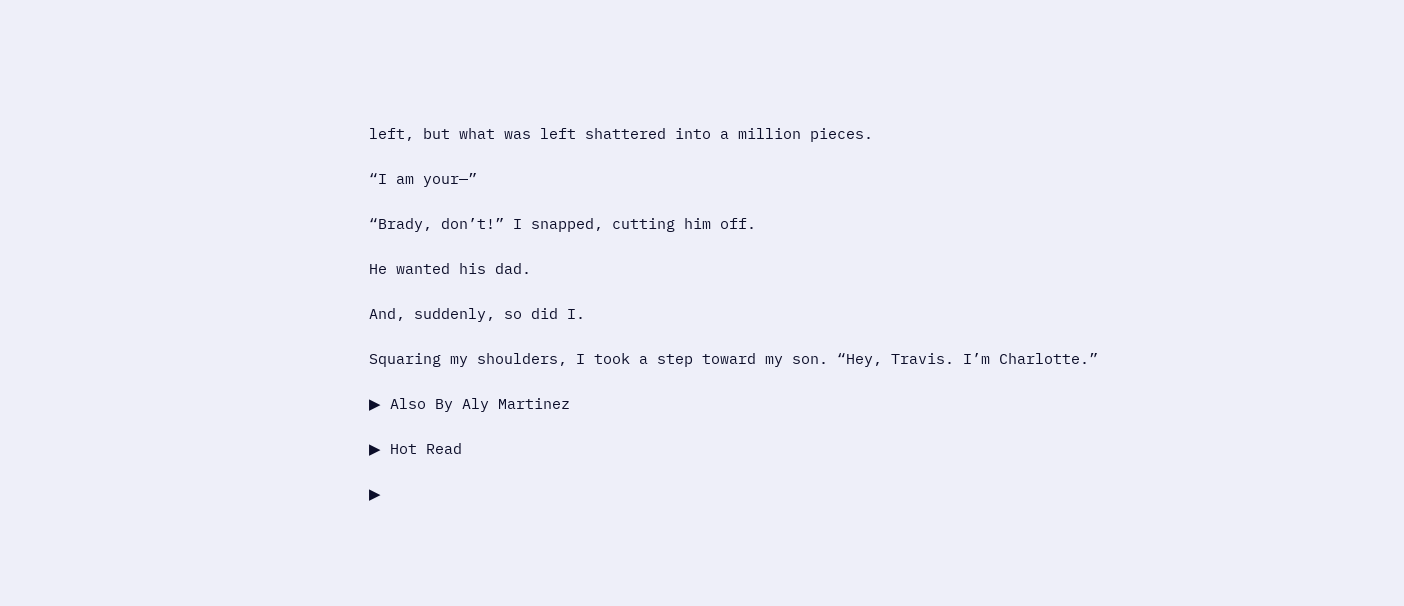left, but what was left shattered into a million pieces.

“I am your—”

“Brady, don’t!” I snapped, cutting him off.

He wanted his dad.

And, suddenly, so did I.

Squaring my shoulders, I took a step toward my son. “Hey, Travis. I’m Charlotte.”

▶ Also By Aly Martinez

▶ Hot Read

▶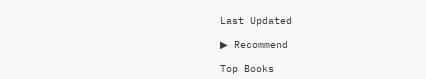Last Updated

▶ Recommend

Top Books